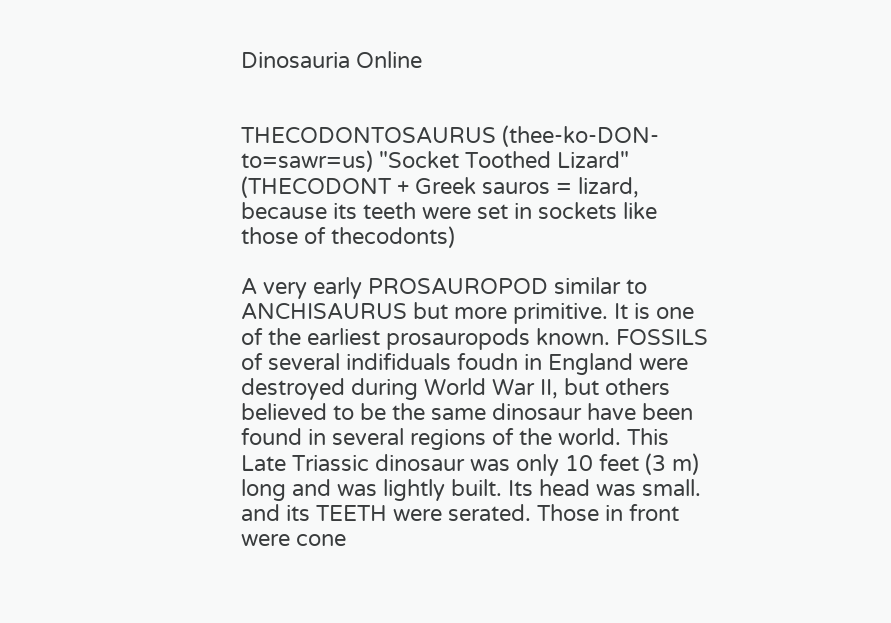Dinosauria Online


THECODONTOSAURUS (thee-ko-DON-to=sawr=us) "Socket Toothed Lizard" (THECODONT + Greek sauros = lizard, because its teeth were set in sockets like those of thecodonts)

A very early PROSAUROPOD similar to ANCHISAURUS but more primitive. It is one of the earliest prosauropods known. FOSSILS of several indifiduals foudn in England were destroyed during World War II, but others believed to be the same dinosaur have been found in several regions of the world. This Late Triassic dinosaur was only 10 feet (3 m) long and was lightly built. Its head was small. and its TEETH were serated. Those in front were cone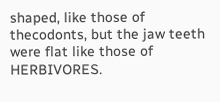shaped, like those of thecodonts, but the jaw teeth were flat like those of HERBIVORES.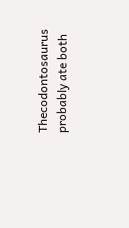Thecodontosaurus probably ate both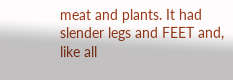meat and plants. It had slender legs and FEET and, like all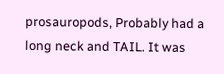prosauropods, Probably had a long neck and TAIL. It was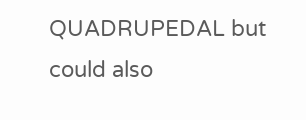QUADRUPEDAL but could also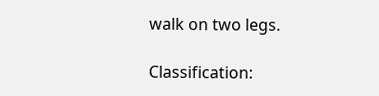walk on two legs.

Classification: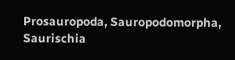Prosauropoda, Sauropodomorpha, Saurischia